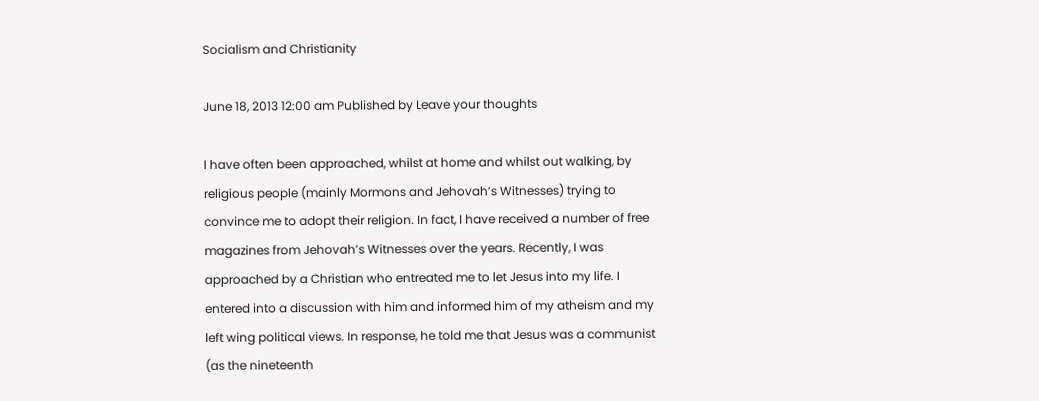Socialism and Christianity

June 18, 2013 12:00 am Published by Leave your thoughts

I have often been approached, whilst at home and whilst out walking, by religious people (mainly Mormons and Jehovah’s Witnesses) trying to convince me to adopt their religion. In fact, I have received a number of free magazines from Jehovah’s Witnesses over the years. Recently, I was approached by a Christian who entreated me to let Jesus into my life. I entered into a discussion with him and informed him of my atheism and my left wing political views. In response, he told me that Jesus was a communist (as the nineteenth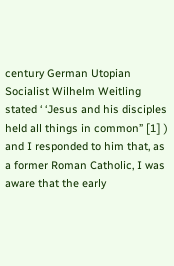century German Utopian Socialist Wilhelm Weitling stated ‘ ‘Jesus and his disciples held all things in common” [1] ) and I responded to him that, as a former Roman Catholic, I was aware that the early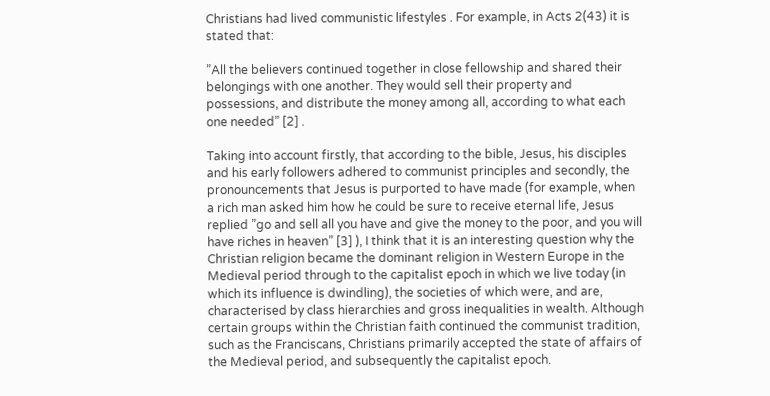Christians had lived communistic lifestyles . For example, in Acts 2(43) it is stated that:

”All the believers continued together in close fellowship and shared their belongings with one another. They would sell their property and possessions, and distribute the money among all, according to what each one needed” [2] .

Taking into account firstly, that according to the bible, Jesus, his disciples and his early followers adhered to communist principles and secondly, the pronouncements that Jesus is purported to have made (for example, when a rich man asked him how he could be sure to receive eternal life, Jesus replied ”go and sell all you have and give the money to the poor, and you will have riches in heaven” [3] ), I think that it is an interesting question why the Christian religion became the dominant religion in Western Europe in the Medieval period through to the capitalist epoch in which we live today (in which its influence is dwindling), the societies of which were, and are, characterised by class hierarchies and gross inequalities in wealth. Although certain groups within the Christian faith continued the communist tradition, such as the Franciscans, Christians primarily accepted the state of affairs of the Medieval period, and subsequently the capitalist epoch.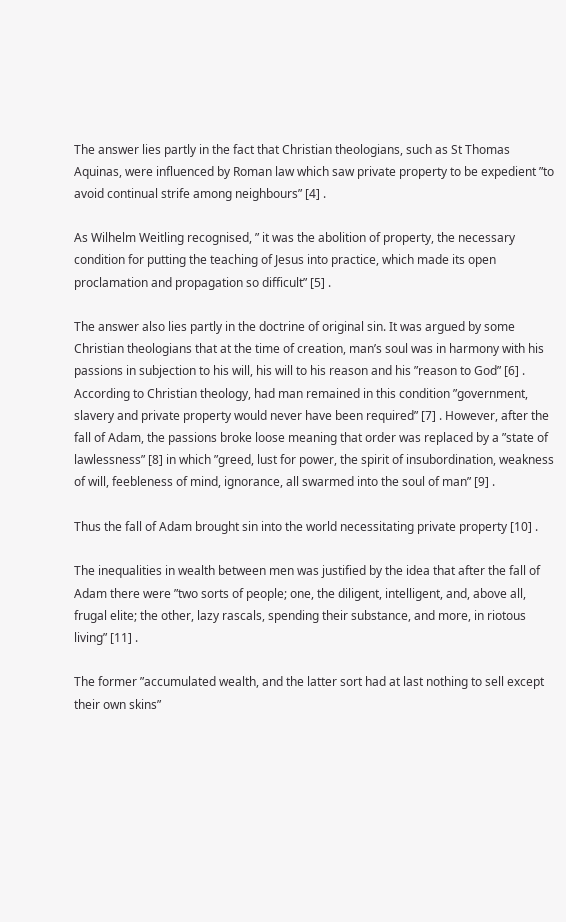The answer lies partly in the fact that Christian theologians, such as St Thomas Aquinas, were influenced by Roman law which saw private property to be expedient ”to avoid continual strife among neighbours” [4] .

As Wilhelm Weitling recognised, ” it was the abolition of property, the necessary condition for putting the teaching of Jesus into practice, which made its open proclamation and propagation so difficult” [5] .

The answer also lies partly in the doctrine of original sin. It was argued by some Christian theologians that at the time of creation, man’s soul was in harmony with his passions in subjection to his will, his will to his reason and his ”reason to God” [6] . According to Christian theology, had man remained in this condition ”government, slavery and private property would never have been required” [7] . However, after the fall of Adam, the passions broke loose meaning that order was replaced by a ”state of lawlessness” [8] in which ”greed, lust for power, the spirit of insubordination, weakness of will, feebleness of mind, ignorance, all swarmed into the soul of man” [9] .

Thus the fall of Adam brought sin into the world necessitating private property [10] .

The inequalities in wealth between men was justified by the idea that after the fall of Adam there were ”two sorts of people; one, the diligent, intelligent, and, above all, frugal elite; the other, lazy rascals, spending their substance, and more, in riotous living” [11] .

The former ”accumulated wealth, and the latter sort had at last nothing to sell except their own skins”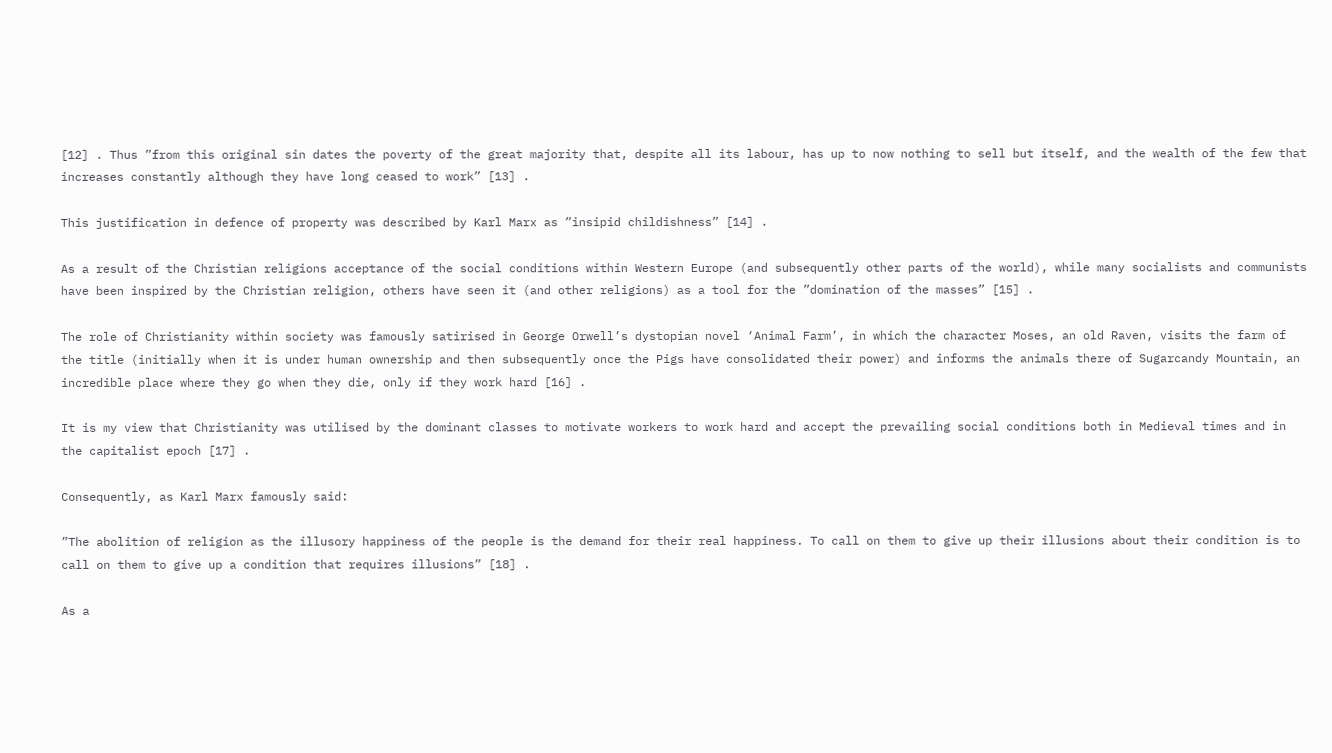[12] . Thus ”from this original sin dates the poverty of the great majority that, despite all its labour, has up to now nothing to sell but itself, and the wealth of the few that increases constantly although they have long ceased to work” [13] .

This justification in defence of property was described by Karl Marx as ”insipid childishness” [14] .

As a result of the Christian religions acceptance of the social conditions within Western Europe (and subsequently other parts of the world), while many socialists and communists have been inspired by the Christian religion, others have seen it (and other religions) as a tool for the ”domination of the masses” [15] .

The role of Christianity within society was famously satirised in George Orwell’s dystopian novel ‘Animal Farm’, in which the character Moses, an old Raven, visits the farm of the title (initially when it is under human ownership and then subsequently once the Pigs have consolidated their power) and informs the animals there of Sugarcandy Mountain, an incredible place where they go when they die, only if they work hard [16] .

It is my view that Christianity was utilised by the dominant classes to motivate workers to work hard and accept the prevailing social conditions both in Medieval times and in the capitalist epoch [17] .

Consequently, as Karl Marx famously said:

”The abolition of religion as the illusory happiness of the people is the demand for their real happiness. To call on them to give up their illusions about their condition is to call on them to give up a condition that requires illusions” [18] .

As a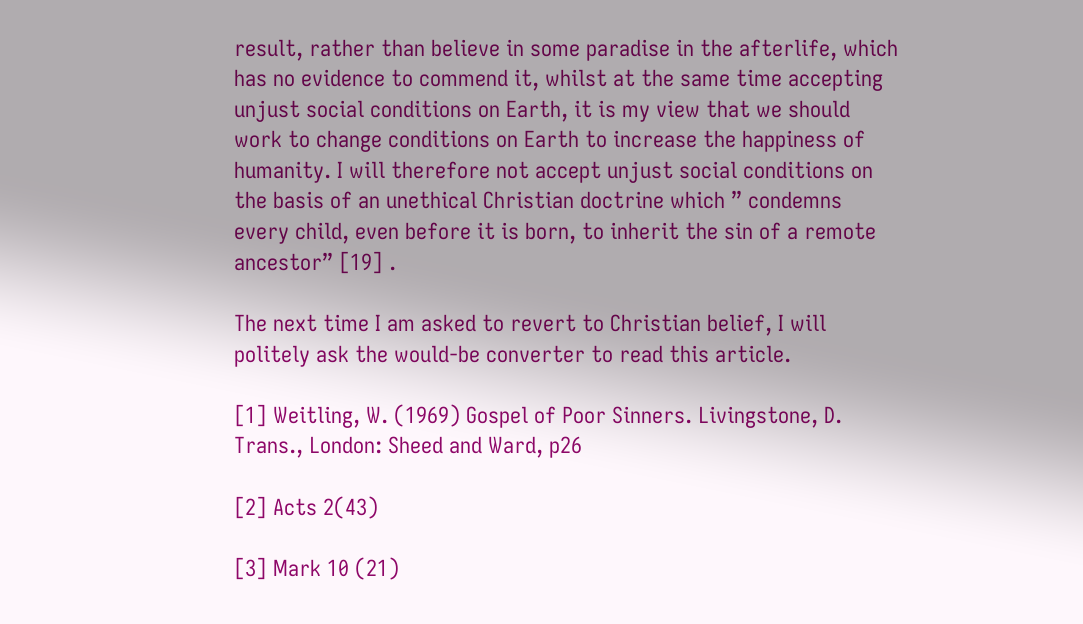result, rather than believe in some paradise in the afterlife, which has no evidence to commend it, whilst at the same time accepting unjust social conditions on Earth, it is my view that we should work to change conditions on Earth to increase the happiness of humanity. I will therefore not accept unjust social conditions on the basis of an unethical Christian doctrine which ” condemns every child, even before it is born, to inherit the sin of a remote ancestor” [19] .

The next time I am asked to revert to Christian belief, I will politely ask the would-be converter to read this article.

[1] Weitling, W. (1969) Gospel of Poor Sinners. Livingstone, D. Trans., London: Sheed and Ward, p26

[2] Acts 2(43)

[3] Mark 10 (21)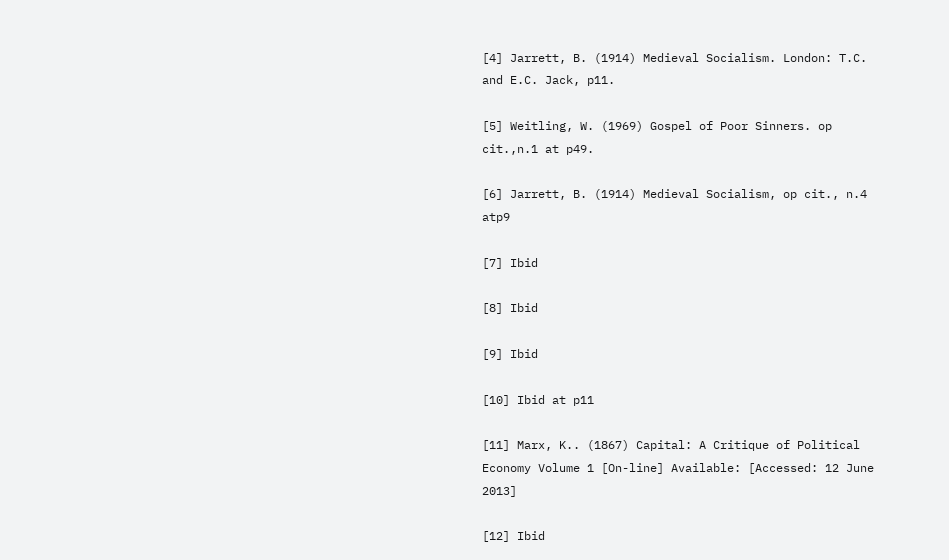[4] Jarrett, B. (1914) Medieval Socialism. London: T.C. and E.C. Jack, p11.

[5] Weitling, W. (1969) Gospel of Poor Sinners. op cit.,n.1 at p49.

[6] Jarrett, B. (1914) Medieval Socialism, op cit., n.4 atp9

[7] Ibid

[8] Ibid

[9] Ibid

[10] Ibid at p11

[11] Marx, K.. (1867) Capital: A Critique of Political Economy Volume 1 [On-line] Available: [Accessed: 12 June 2013]

[12] Ibid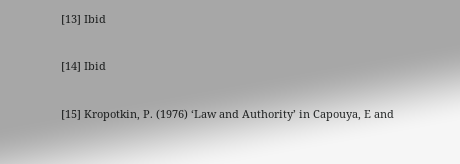[13] Ibid

[14] Ibid

[15] Kropotkin, P. (1976) ‘Law and Authority’ in Capouya, E and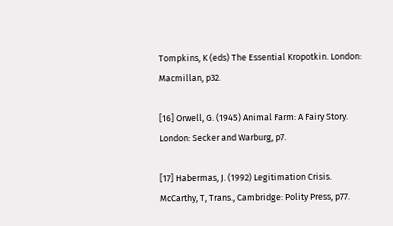Tompkins, K (eds) The Essential Kropotkin. London: Macmillan, p32.

[16] Orwell, G. (1945) Animal Farm: A Fairy Story. London: Secker and Warburg, p7.

[17] Habermas, J. (1992) Legitimation Crisis. McCarthy, T, Trans., Cambridge: Polity Press, p77.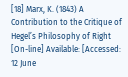[18] Marx, K. (1843) A Contribution to the Critique of Hegel’s Philosophy of Right [On-line] Available: [Accessed: 12 June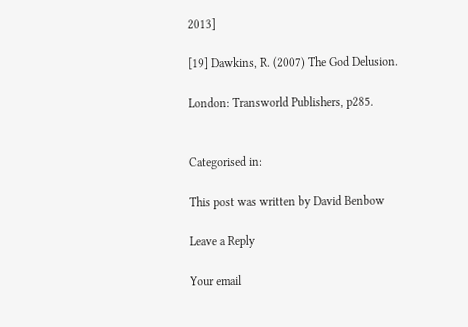2013]

[19] Dawkins, R. (2007) The God Delusion.

London: Transworld Publishers, p285.


Categorised in:

This post was written by David Benbow

Leave a Reply

Your email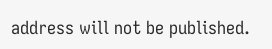address will not be published.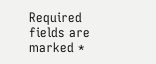Required fields are marked *